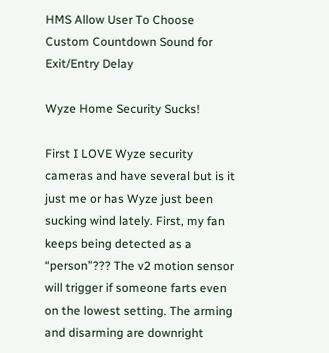HMS Allow User To Choose Custom Countdown Sound for Exit/Entry Delay

Wyze Home Security Sucks!

First I LOVE Wyze security cameras and have several but is it just me or has Wyze just been sucking wind lately. First, my fan keeps being detected as a “person”??? The v2 motion sensor will trigger if someone farts even on the lowest setting. The arming and disarming are downright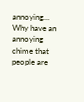annoying… Why have an annoying chime that people are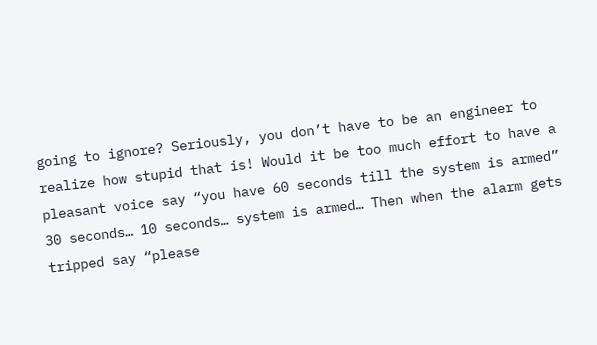going to ignore? Seriously, you don’t have to be an engineer to realize how stupid that is! Would it be too much effort to have a pleasant voice say “you have 60 seconds till the system is armed” 30 seconds… 10 seconds… system is armed… Then when the alarm gets tripped say “please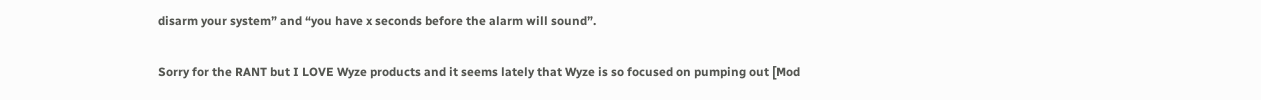disarm your system” and “you have x seconds before the alarm will sound”.

Sorry for the RANT but I LOVE Wyze products and it seems lately that Wyze is so focused on pumping out [Mod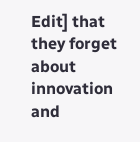Edit] that they forget about innovation and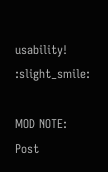usability! :slight_smile:

MOD NOTE: Post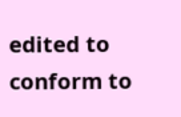edited to conform to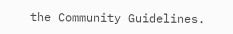the Community Guidelines.